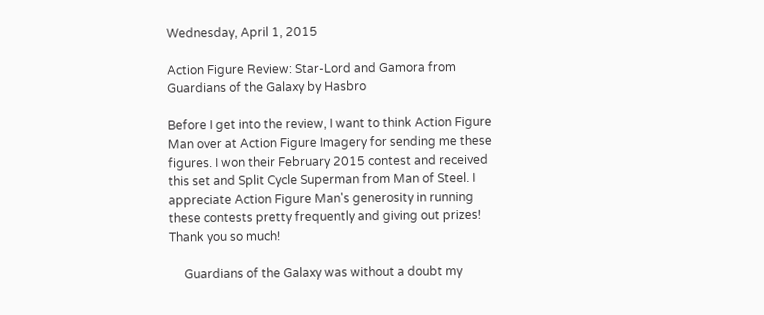Wednesday, April 1, 2015

Action Figure Review: Star-Lord and Gamora from Guardians of the Galaxy by Hasbro

Before I get into the review, I want to think Action Figure Man over at Action Figure Imagery for sending me these figures. I won their February 2015 contest and received this set and Split Cycle Superman from Man of Steel. I appreciate Action Figure Man's generosity in running these contests pretty frequently and giving out prizes! Thank you so much!

     Guardians of the Galaxy was without a doubt my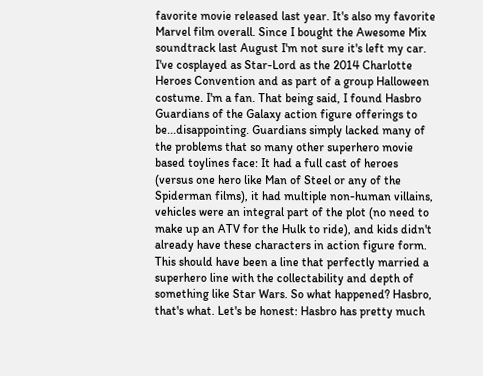favorite movie released last year. It's also my favorite Marvel film overall. Since I bought the Awesome Mix soundtrack last August I'm not sure it's left my car. I've cosplayed as Star-Lord as the 2014 Charlotte Heroes Convention and as part of a group Halloween costume. I'm a fan. That being said, I found Hasbro Guardians of the Galaxy action figure offerings to be...disappointing. Guardians simply lacked many of the problems that so many other superhero movie based toylines face: It had a full cast of heroes (versus one hero like Man of Steel or any of the Spiderman films), it had multiple non-human villains, vehicles were an integral part of the plot (no need to make up an ATV for the Hulk to ride), and kids didn't already have these characters in action figure form. This should have been a line that perfectly married a superhero line with the collectability and depth of  something like Star Wars. So what happened? Hasbro, that's what. Let's be honest: Hasbro has pretty much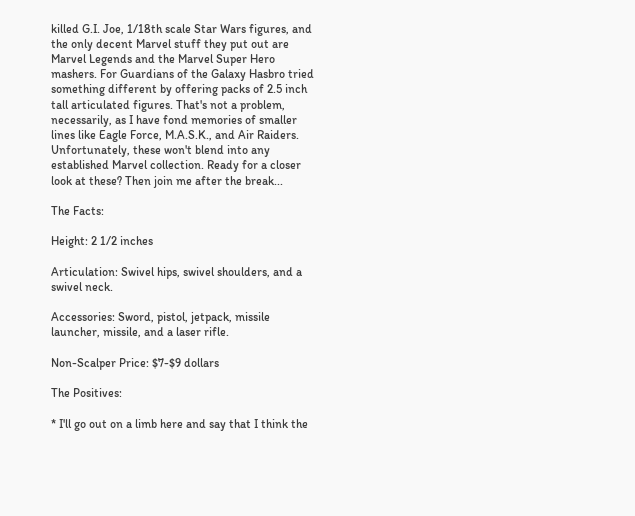killed G.I. Joe, 1/18th scale Star Wars figures, and the only decent Marvel stuff they put out are Marvel Legends and the Marvel Super Hero mashers. For Guardians of the Galaxy Hasbro tried something different by offering packs of 2.5 inch tall articulated figures. That's not a problem, necessarily, as I have fond memories of smaller lines like Eagle Force, M.A.S.K., and Air Raiders. Unfortunately, these won't blend into any established Marvel collection. Ready for a closer look at these? Then join me after the break...

The Facts:

Height: 2 1/2 inches

Articulation: Swivel hips, swivel shoulders, and a swivel neck.

Accessories: Sword, pistol, jetpack, missile launcher, missile, and a laser rifle.

Non-Scalper Price: $7-$9 dollars

The Positives:

* I'll go out on a limb here and say that I think the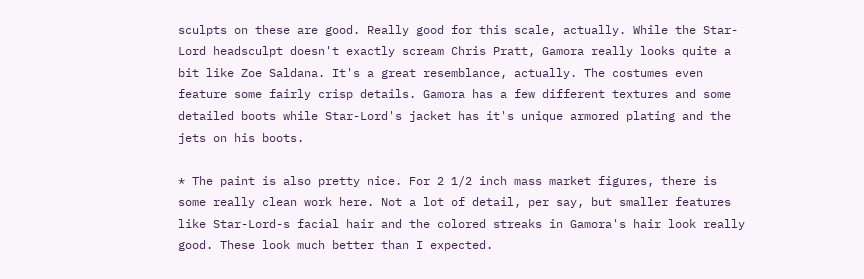sculpts on these are good. Really good for this scale, actually. While the Star-Lord headsculpt doesn't exactly scream Chris Pratt, Gamora really looks quite a bit like Zoe Saldana. It's a great resemblance, actually. The costumes even feature some fairly crisp details. Gamora has a few different textures and some detailed boots while Star-Lord's jacket has it's unique armored plating and the jets on his boots.

* The paint is also pretty nice. For 2 1/2 inch mass market figures, there is some really clean work here. Not a lot of detail, per say, but smaller features like Star-Lord-s facial hair and the colored streaks in Gamora's hair look really good. These look much better than I expected.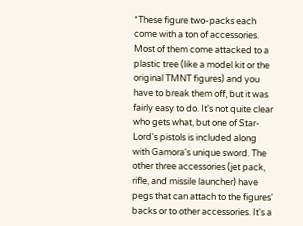*These figure two-packs each come with a ton of accessories. Most of them come attacked to a plastic tree (like a model kit or the original TMNT figures) and you have to break them off, but it was fairly easy to do. It's not quite clear who gets what, but one of Star-Lord's pistols is included along with Gamora's unique sword. The other three accessories (jet pack, rifle, and missile launcher) have pegs that can attach to the figures' backs or to other accessories. It's a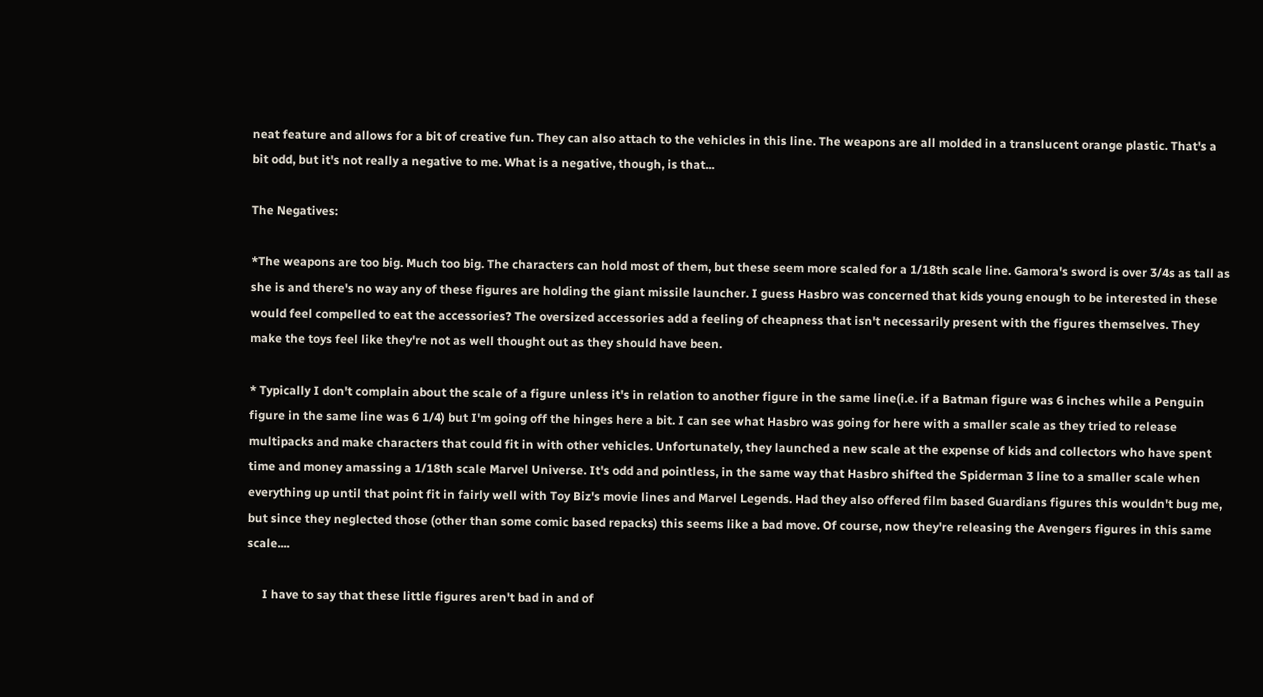neat feature and allows for a bit of creative fun. They can also attach to the vehicles in this line. The weapons are all molded in a translucent orange plastic. That's a bit odd, but it's not really a negative to me. What is a negative, though, is that...

The Negatives:

*The weapons are too big. Much too big. The characters can hold most of them, but these seem more scaled for a 1/18th scale line. Gamora's sword is over 3/4s as tall as she is and there's no way any of these figures are holding the giant missile launcher. I guess Hasbro was concerned that kids young enough to be interested in these would feel compelled to eat the accessories? The oversized accessories add a feeling of cheapness that isn't necessarily present with the figures themselves. They make the toys feel like they're not as well thought out as they should have been.

* Typically I don't complain about the scale of a figure unless it's in relation to another figure in the same line(i.e. if a Batman figure was 6 inches while a Penguin figure in the same line was 6 1/4) but I'm going off the hinges here a bit. I can see what Hasbro was going for here with a smaller scale as they tried to release multipacks and make characters that could fit in with other vehicles. Unfortunately, they launched a new scale at the expense of kids and collectors who have spent time and money amassing a 1/18th scale Marvel Universe. It's odd and pointless, in the same way that Hasbro shifted the Spiderman 3 line to a smaller scale when everything up until that point fit in fairly well with Toy Biz's movie lines and Marvel Legends. Had they also offered film based Guardians figures this wouldn't bug me, but since they neglected those (other than some comic based repacks) this seems like a bad move. Of course, now they're releasing the Avengers figures in this same scale....

     I have to say that these little figures aren't bad in and of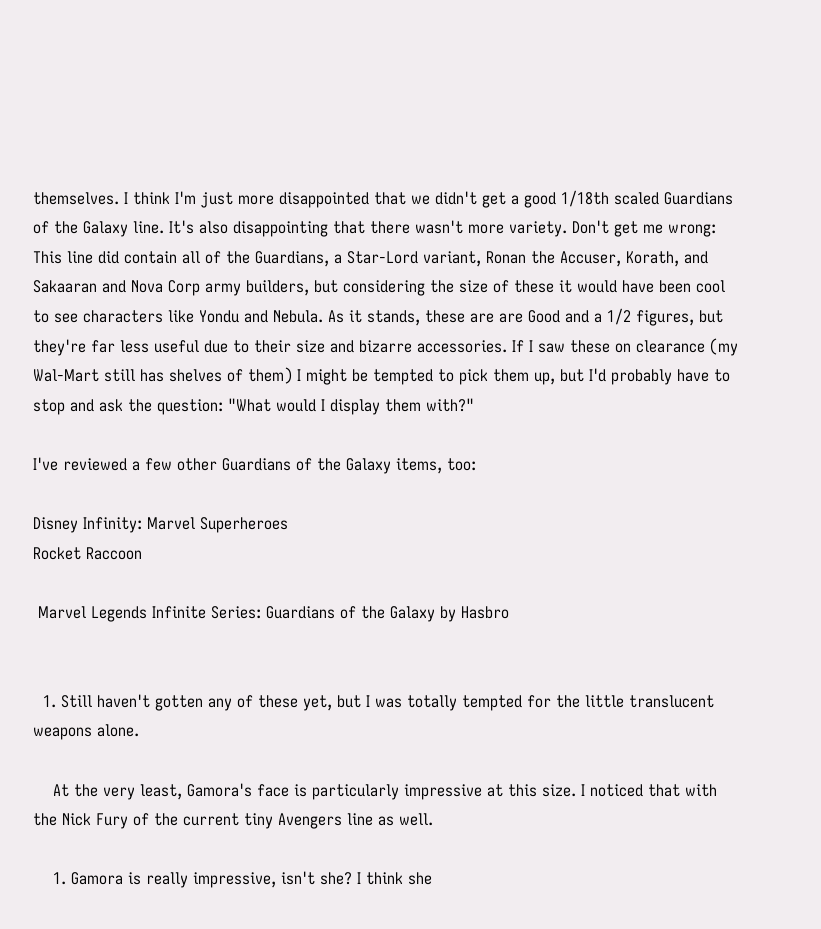themselves. I think I'm just more disappointed that we didn't get a good 1/18th scaled Guardians of the Galaxy line. It's also disappointing that there wasn't more variety. Don't get me wrong: This line did contain all of the Guardians, a Star-Lord variant, Ronan the Accuser, Korath, and Sakaaran and Nova Corp army builders, but considering the size of these it would have been cool to see characters like Yondu and Nebula. As it stands, these are are Good and a 1/2 figures, but they're far less useful due to their size and bizarre accessories. If I saw these on clearance (my Wal-Mart still has shelves of them) I might be tempted to pick them up, but I'd probably have to stop and ask the question: "What would I display them with?"

I've reviewed a few other Guardians of the Galaxy items, too:

Disney Infinity: Marvel Superheroes
Rocket Raccoon

 Marvel Legends Infinite Series: Guardians of the Galaxy by Hasbro


  1. Still haven't gotten any of these yet, but I was totally tempted for the little translucent weapons alone.

    At the very least, Gamora's face is particularly impressive at this size. I noticed that with the Nick Fury of the current tiny Avengers line as well.

    1. Gamora is really impressive, isn't she? I think she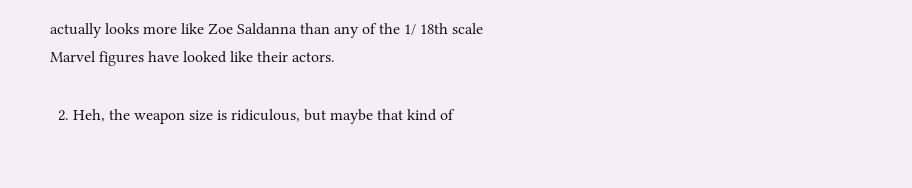actually looks more like Zoe Saldanna than any of the 1/ 18th scale Marvel figures have looked like their actors.

  2. Heh, the weapon size is ridiculous, but maybe that kind of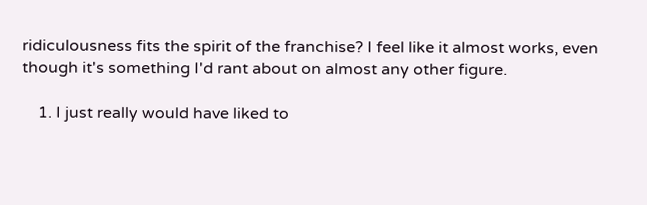ridiculousness fits the spirit of the franchise? I feel like it almost works, even though it's something I'd rant about on almost any other figure.

    1. I just really would have liked to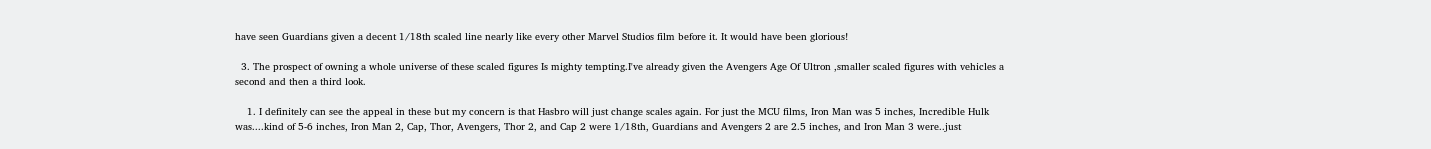have seen Guardians given a decent 1/18th scaled line nearly like every other Marvel Studios film before it. It would have been glorious!

  3. The prospect of owning a whole universe of these scaled figures Is mighty tempting.I've already given the Avengers Age Of Ultron ,smaller scaled figures with vehicles a second and then a third look.

    1. I definitely can see the appeal in these but my concern is that Hasbro will just change scales again. For just the MCU films, Iron Man was 5 inches, Incredible Hulk was....kind of 5-6 inches, Iron Man 2, Cap, Thor, Avengers, Thor 2, and Cap 2 were 1/18th, Guardians and Avengers 2 are 2.5 inches, and Iron Man 3 were..just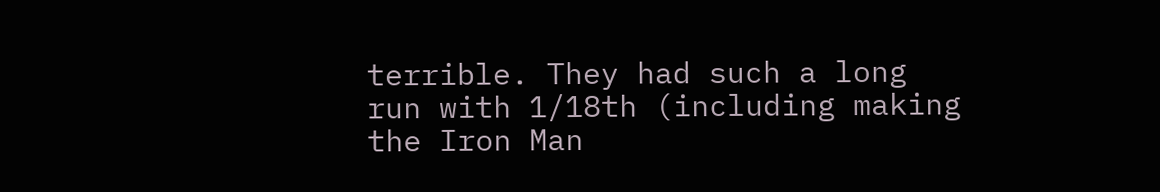terrible. They had such a long run with 1/18th (including making the Iron Man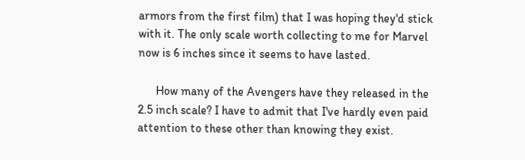armors from the first film) that I was hoping they'd stick with it. The only scale worth collecting to me for Marvel now is 6 inches since it seems to have lasted.

      How many of the Avengers have they released in the 2.5 inch scale? I have to admit that I've hardly even paid attention to these other than knowing they exist.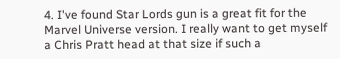4. I've found Star Lords gun is a great fit for the Marvel Universe version. I really want to get myself a Chris Pratt head at that size if such a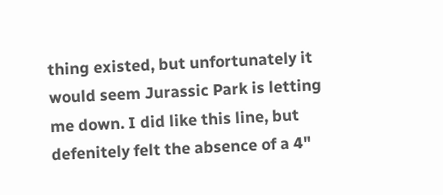thing existed, but unfortunately it would seem Jurassic Park is letting me down. I did like this line, but defenitely felt the absence of a 4"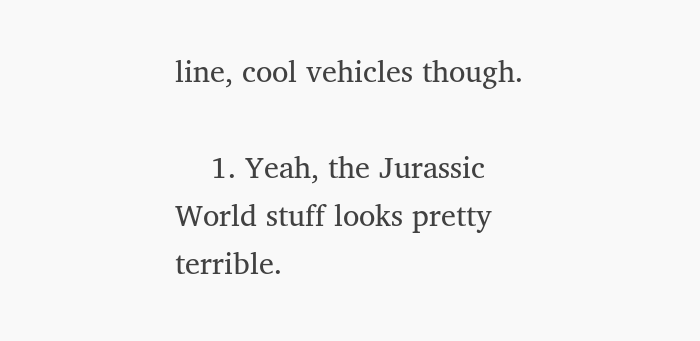line, cool vehicles though.

    1. Yeah, the Jurassic World stuff looks pretty terrible.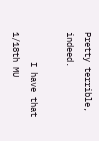Pretty terrible, indeed.

      I have that 1/18th MU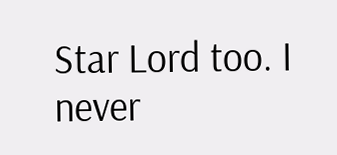Star Lord too. I never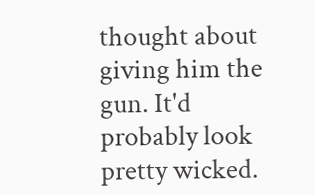thought about giving him the gun. It'd probably look pretty wicked.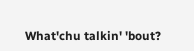What'chu talkin' 'bout?